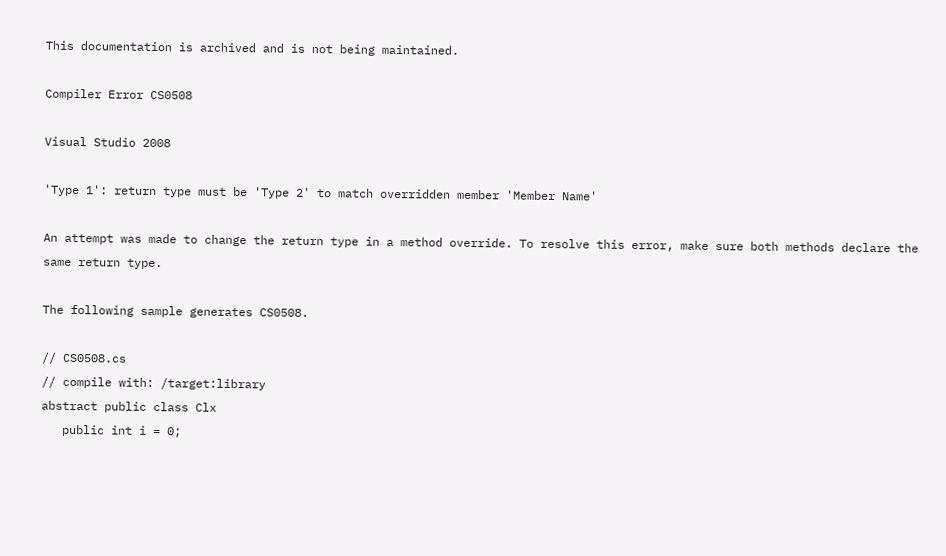This documentation is archived and is not being maintained.

Compiler Error CS0508

Visual Studio 2008

'Type 1': return type must be 'Type 2' to match overridden member 'Member Name'

An attempt was made to change the return type in a method override. To resolve this error, make sure both methods declare the same return type.

The following sample generates CS0508.

// CS0508.cs
// compile with: /target:library
abstract public class Clx
   public int i = 0;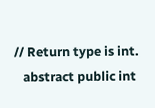// Return type is int.
   abstract public int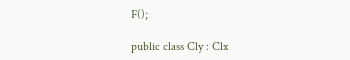F();

public class Cly : Clx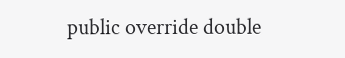public override double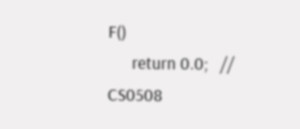F()
      return 0.0;   // CS0508